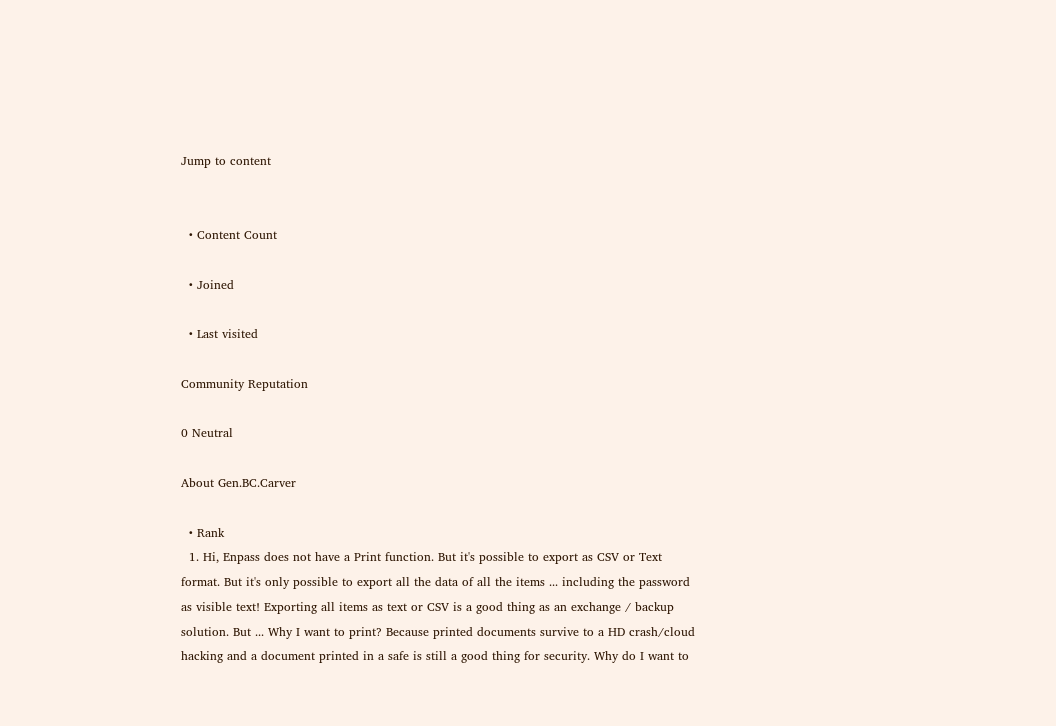Jump to content


  • Content Count

  • Joined

  • Last visited

Community Reputation

0 Neutral

About Gen.BC.Carver

  • Rank
  1. Hi, Enpass does not have a Print function. But it's possible to export as CSV or Text format. But it's only possible to export all the data of all the items ... including the password as visible text! Exporting all items as text or CSV is a good thing as an exchange / backup solution. But ... Why I want to print? Because printed documents survive to a HD crash/cloud hacking and a document printed in a safe is still a good thing for security. Why do I want to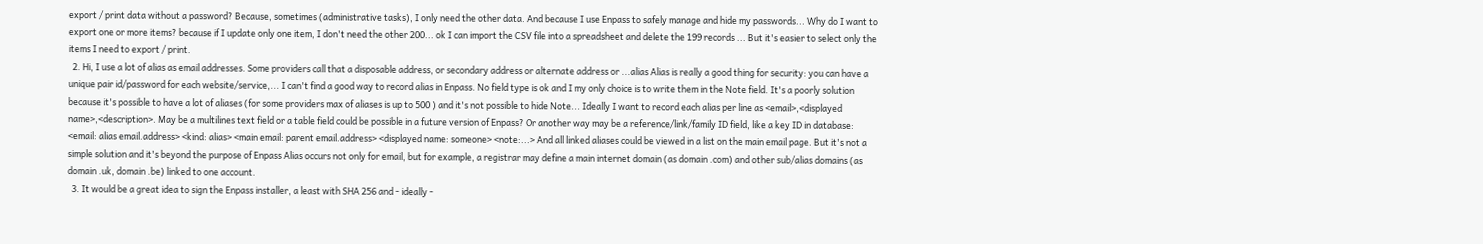export / print data without a password? Because, sometimes (administrative tasks), I only need the other data. And because I use Enpass to safely manage and hide my passwords... Why do I want to export one or more items? because if I update only one item, I don't need the other 200... ok I can import the CSV file into a spreadsheet and delete the 199 records ... But it's easier to select only the items I need to export / print.
  2. Hi, I use a lot of alias as email addresses. Some providers call that a disposable address, or secondary address or alternate address or ...alias Alias is really a good thing for security: you can have a unique pair id/password for each website/service,... I can't find a good way to record alias in Enpass. No field type is ok and I my only choice is to write them in the Note field. It's a poorly solution because it's possible to have a lot of aliases (for some providers max of aliases is up to 500 ) and it's not possible to hide Note... Ideally I want to record each alias per line as <email>,<displayed name>,<description>. May be a multilines text field or a table field could be possible in a future version of Enpass? Or another way may be a reference/link/family ID field, like a key ID in database: <email: alias email.address> <kind: alias> <main email: parent email.address> <displayed name: someone> <note:...> And all linked aliases could be viewed in a list on the main email page. But it's not a simple solution and it's beyond the purpose of Enpass Alias occurs not only for email, but for example, a registrar may define a main internet domain (as domain .com) and other sub/alias domains (as domain .uk, domain .be) linked to one account.
  3. It would be a great idea to sign the Enpass installer, a least with SHA 256 and - ideally -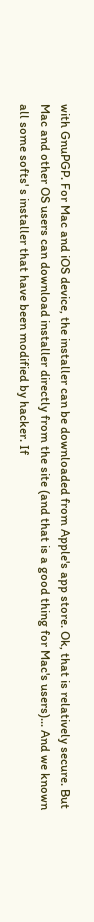with GnuPGP. For Mac and iOS device, the installer can be downloaded from Apple's app store. Ok, that is relatively secure. But Mac and other OS users can download installer directly from the site (and that is a good thing for Mac's users)... And we known all some softs' s installer that have been modified by hacker. If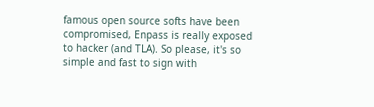famous open source softs have been compromised, Enpass is really exposed to hacker (and TLA). So please, it's so simple and fast to sign with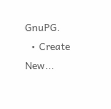GnuPG.
  • Create New...